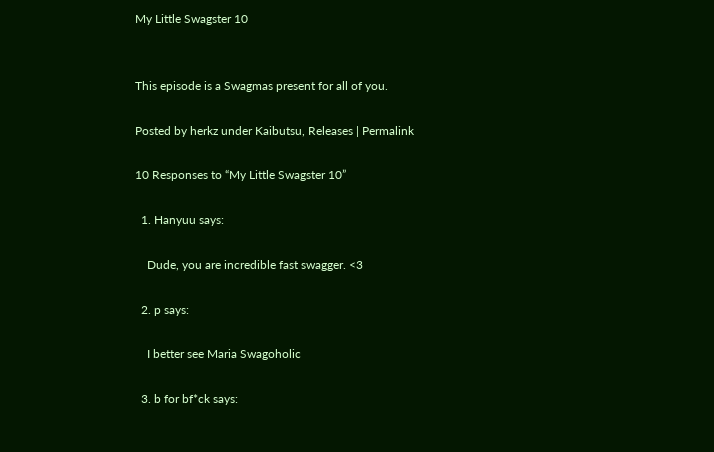My Little Swagster 10


This episode is a Swagmas present for all of you.

Posted by herkz under Kaibutsu, Releases | Permalink

10 Responses to “My Little Swagster 10”

  1. Hanyuu says:

    Dude, you are incredible fast swagger. <3

  2. p says:

    I better see Maria Swagoholic

  3. b for bf*ck says: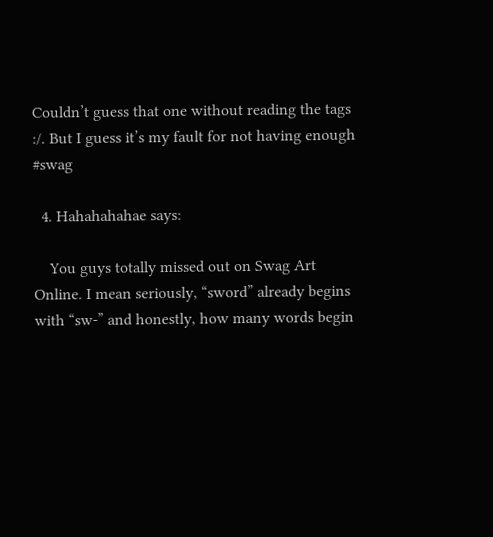Couldn’t guess that one without reading the tags :/. But I guess it’s my fault for not having enough #swag

  4. Hahahahahae says:

    You guys totally missed out on Swag Art Online. I mean seriously, “sword” already begins with “sw-” and honestly, how many words begin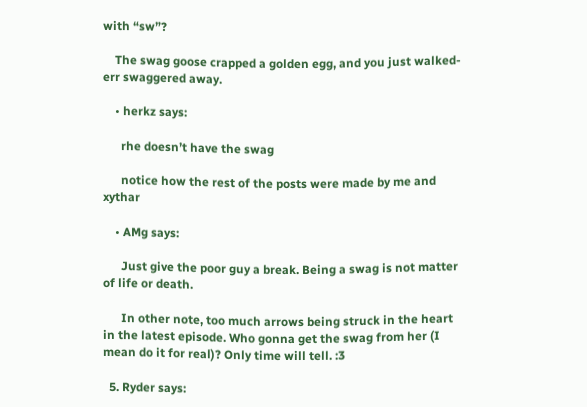with “sw”?

    The swag goose crapped a golden egg, and you just walked- err swaggered away.

    • herkz says:

      rhe doesn’t have the swag

      notice how the rest of the posts were made by me and xythar

    • AMg says:

      Just give the poor guy a break. Being a swag is not matter of life or death.

      In other note, too much arrows being struck in the heart in the latest episode. Who gonna get the swag from her (I mean do it for real)? Only time will tell. :3

  5. Ryder says: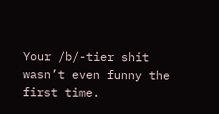Your /b/-tier shit wasn’t even funny the first time.